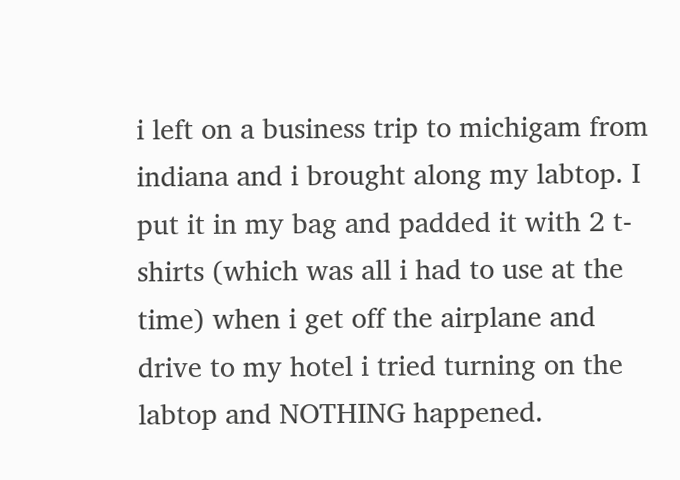i left on a business trip to michigam from indiana and i brought along my labtop. I put it in my bag and padded it with 2 t-shirts (which was all i had to use at the time) when i get off the airplane and drive to my hotel i tried turning on the labtop and NOTHING happened.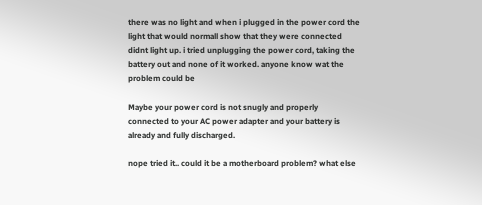there was no light and when i plugged in the power cord the light that would normall show that they were connected didnt light up. i tried unplugging the power cord, taking the battery out and none of it worked. anyone know wat the problem could be

Maybe your power cord is not snugly and properly connected to your AC power adapter and your battery is already and fully discharged.

nope tried it.. could it be a motherboard problem? what else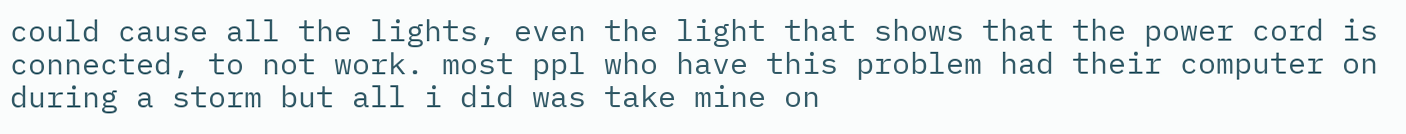could cause all the lights, even the light that shows that the power cord is connected, to not work. most ppl who have this problem had their computer on during a storm but all i did was take mine on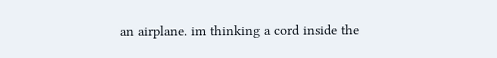an airplane. im thinking a cord inside the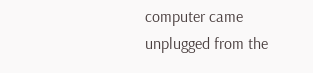computer came unplugged from the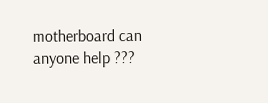motherboard can anyone help ???